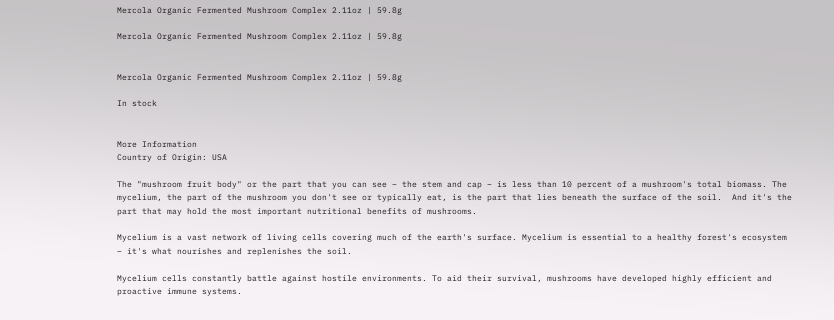Mercola Organic Fermented Mushroom Complex 2.11oz | 59.8g

Mercola Organic Fermented Mushroom Complex 2.11oz | 59.8g


Mercola Organic Fermented Mushroom Complex 2.11oz | 59.8g

In stock


More Information
Country of Origin: USA

The "mushroom fruit body" or the part that you can see – the stem and cap – is less than 10 percent of a mushroom's total biomass. The mycelium, the part of the mushroom you don't see or typically eat, is the part that lies beneath the surface of the soil.  And it's the part that may hold the most important nutritional benefits of mushrooms.

Mycelium is a vast network of living cells covering much of the earth's surface. Mycelium is essential to a healthy forest's ecosystem – it's what nourishes and replenishes the soil.

Mycelium cells constantly battle against hostile environments. To aid their survival, mushrooms have developed highly efficient and proactive immune systems.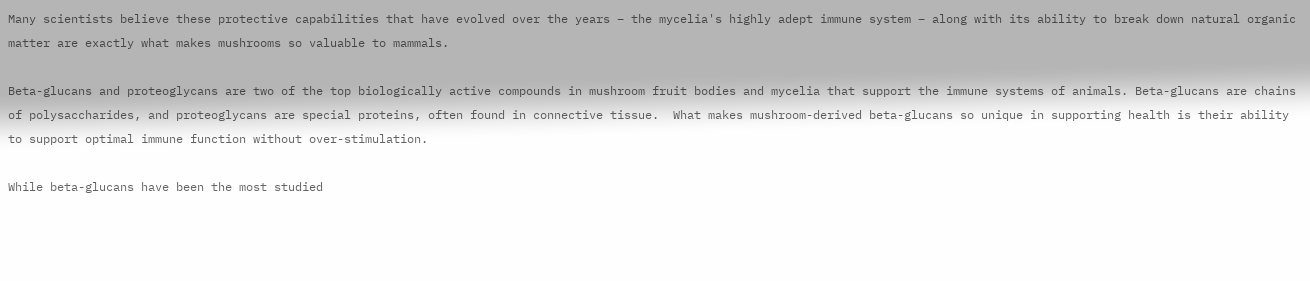Many scientists believe these protective capabilities that have evolved over the years – the mycelia's highly adept immune system – along with its ability to break down natural organic matter are exactly what makes mushrooms so valuable to mammals.

Beta-glucans and proteoglycans are two of the top biologically active compounds in mushroom fruit bodies and mycelia that support the immune systems of animals. Beta-glucans are chains of polysaccharides, and proteoglycans are special proteins, often found in connective tissue.  What makes mushroom-derived beta-glucans so unique in supporting health is their ability to support optimal immune function without over-stimulation.

While beta-glucans have been the most studied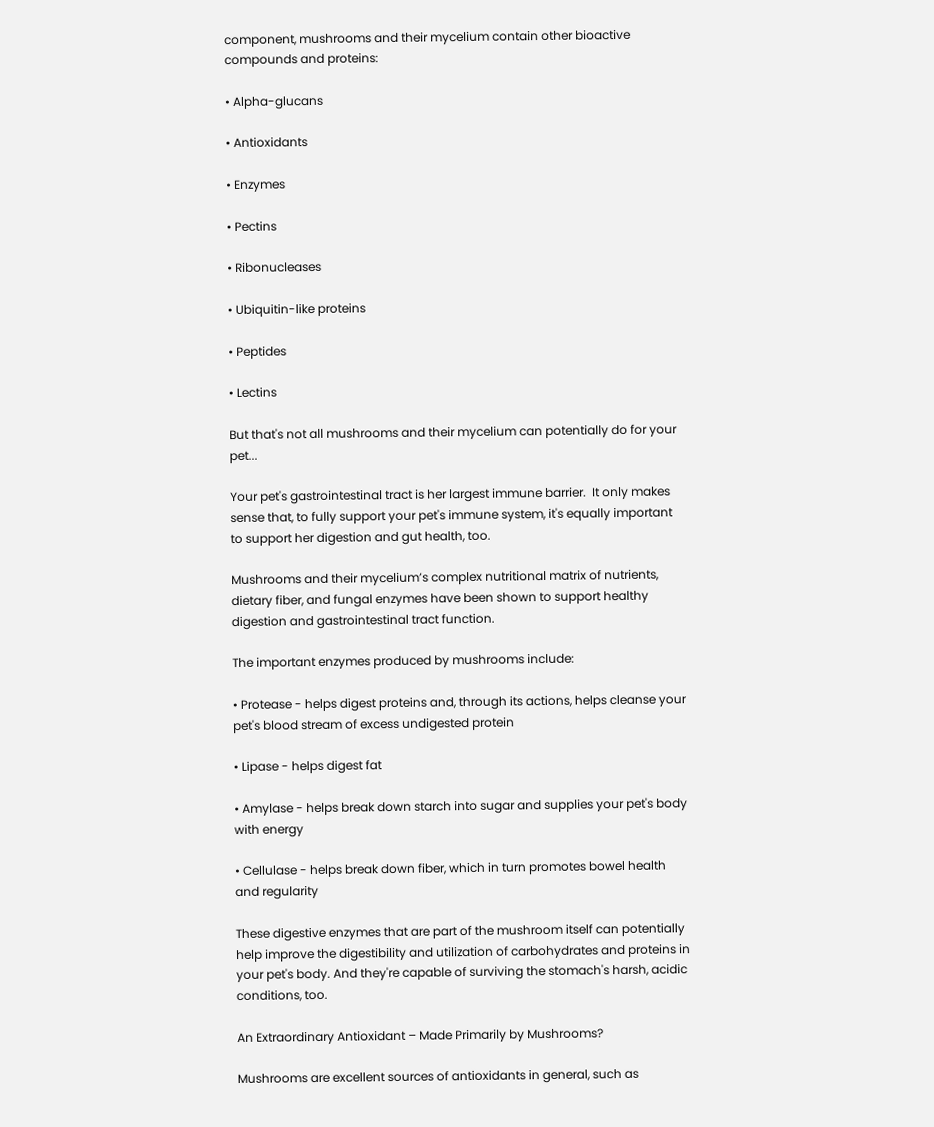component, mushrooms and their mycelium contain other bioactive compounds and proteins:

• Alpha-glucans

• Antioxidants

• Enzymes

• Pectins

• Ribonucleases

• Ubiquitin-like proteins

• Peptides

• Lectins

But that's not all mushrooms and their mycelium can potentially do for your pet...

Your pet's gastrointestinal tract is her largest immune barrier.  It only makes sense that, to fully support your pet's immune system, it's equally important to support her digestion and gut health, too.

Mushrooms and their mycelium’s complex nutritional matrix of nutrients, dietary fiber, and fungal enzymes have been shown to support healthy digestion and gastrointestinal tract function.

The important enzymes produced by mushrooms include:

• Protease - helps digest proteins and, through its actions, helps cleanse your pet's blood stream of excess undigested protein

• Lipase - helps digest fat

• Amylase - helps break down starch into sugar and supplies your pet's body with energy

• Cellulase - helps break down fiber, which in turn promotes bowel health and regularity

These digestive enzymes that are part of the mushroom itself can potentially help improve the digestibility and utilization of carbohydrates and proteins in your pet's body. And they're capable of surviving the stomach's harsh, acidic conditions, too.

An Extraordinary Antioxidant – Made Primarily by Mushrooms?

Mushrooms are excellent sources of antioxidants in general, such as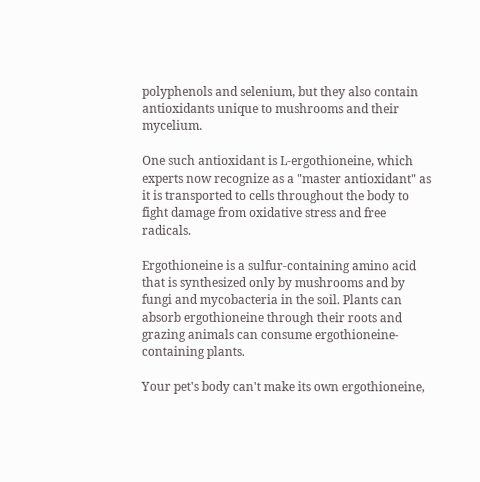polyphenols and selenium, but they also contain antioxidants unique to mushrooms and their mycelium.

One such antioxidant is L-ergothioneine, which experts now recognize as a "master antioxidant" as it is transported to cells throughout the body to fight damage from oxidative stress and free radicals.

Ergothioneine is a sulfur-containing amino acid that is synthesized only by mushrooms and by fungi and mycobacteria in the soil. Plants can absorb ergothioneine through their roots and grazing animals can consume ergothioneine-containing plants.

Your pet's body can't make its own ergothioneine,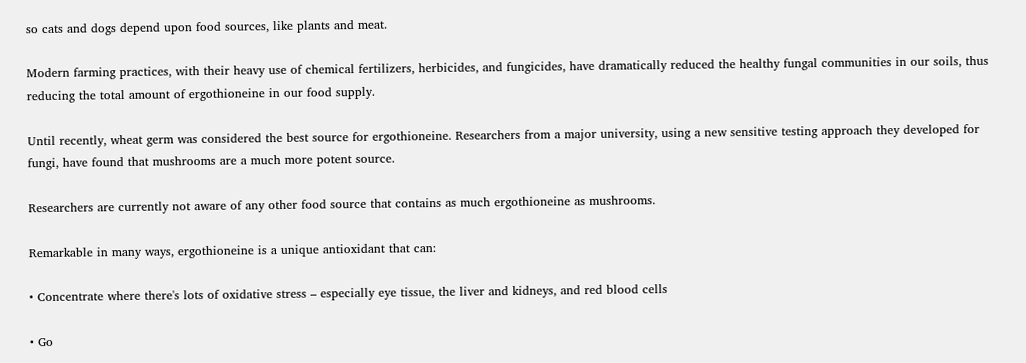so cats and dogs depend upon food sources, like plants and meat.

Modern farming practices, with their heavy use of chemical fertilizers, herbicides, and fungicides, have dramatically reduced the healthy fungal communities in our soils, thus reducing the total amount of ergothioneine in our food supply.

Until recently, wheat germ was considered the best source for ergothioneine. Researchers from a major university, using a new sensitive testing approach they developed for fungi, have found that mushrooms are a much more potent source.

Researchers are currently not aware of any other food source that contains as much ergothioneine as mushrooms.

Remarkable in many ways, ergothioneine is a unique antioxidant that can:

• Concentrate where there's lots of oxidative stress – especially eye tissue, the liver and kidneys, and red blood cells

• Go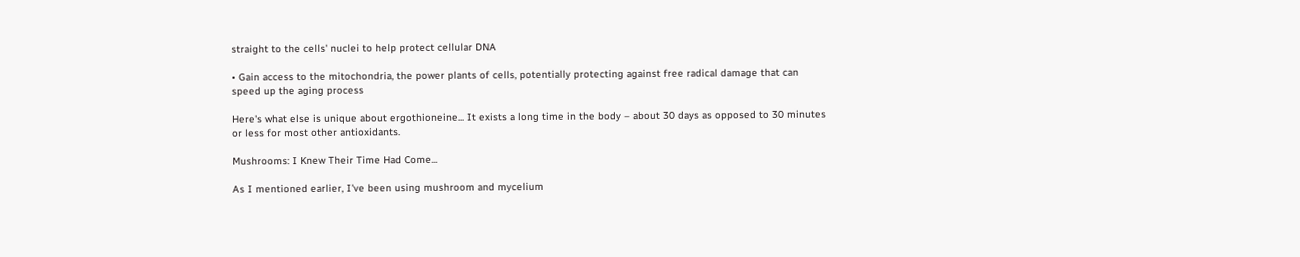straight to the cells' nuclei to help protect cellular DNA

• Gain access to the mitochondria, the power plants of cells, potentially protecting against free radical damage that can speed up the aging process

Here's what else is unique about ergothioneine... It exists a long time in the body – about 30 days as opposed to 30 minutes or less for most other antioxidants.

Mushrooms: I Knew Their Time Had Come...

As I mentioned earlier, I've been using mushroom and mycelium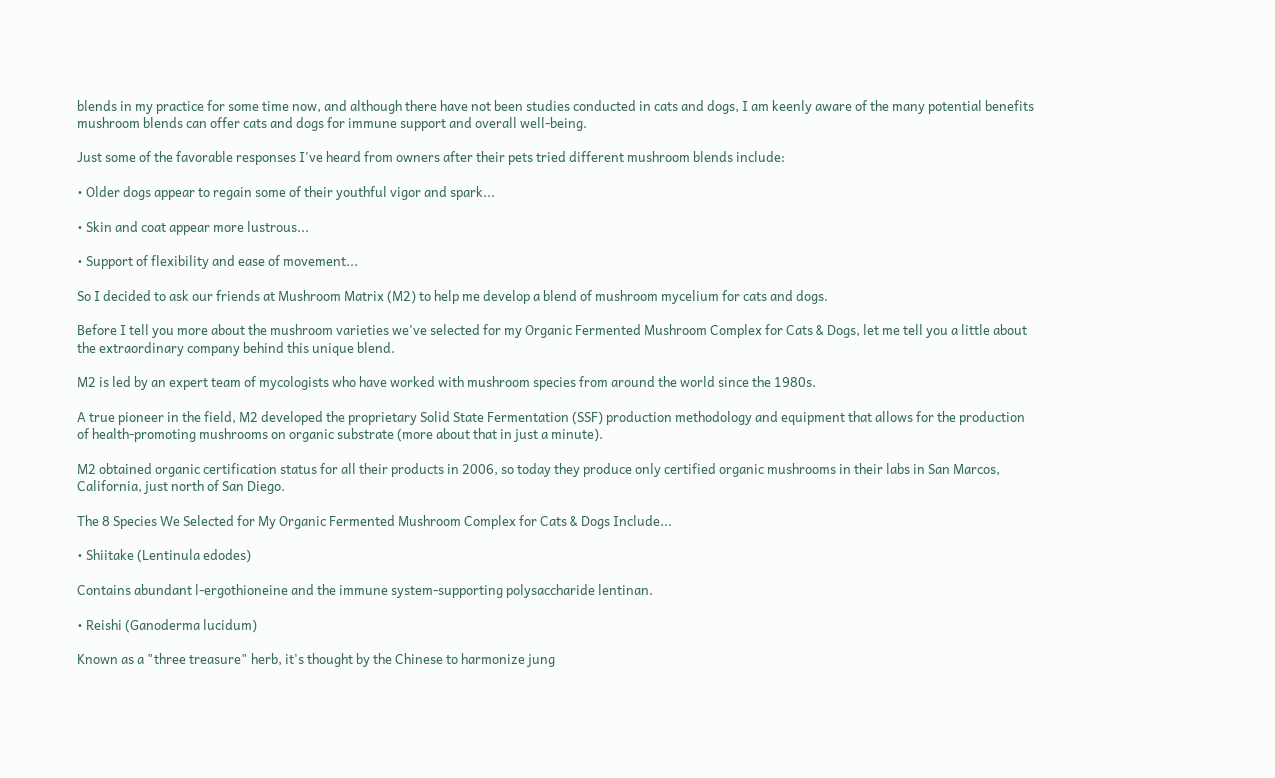blends in my practice for some time now, and although there have not been studies conducted in cats and dogs, I am keenly aware of the many potential benefits mushroom blends can offer cats and dogs for immune support and overall well-being.

Just some of the favorable responses I've heard from owners after their pets tried different mushroom blends include:

• Older dogs appear to regain some of their youthful vigor and spark...

• Skin and coat appear more lustrous...

• Support of flexibility and ease of movement...

So I decided to ask our friends at Mushroom Matrix (M2) to help me develop a blend of mushroom mycelium for cats and dogs.

Before I tell you more about the mushroom varieties we've selected for my Organic Fermented Mushroom Complex for Cats & Dogs, let me tell you a little about the extraordinary company behind this unique blend.

M2 is led by an expert team of mycologists who have worked with mushroom species from around the world since the 1980s.

A true pioneer in the field, M2 developed the proprietary Solid State Fermentation (SSF) production methodology and equipment that allows for the production of health-promoting mushrooms on organic substrate (more about that in just a minute).

M2 obtained organic certification status for all their products in 2006, so today they produce only certified organic mushrooms in their labs in San Marcos, California, just north of San Diego.

The 8 Species We Selected for My Organic Fermented Mushroom Complex for Cats & Dogs Include...

• Shiitake (Lentinula edodes)

Contains abundant l-ergothioneine and the immune system-supporting polysaccharide lentinan.

• Reishi (Ganoderma lucidum)

Known as a "three treasure" herb, it's thought by the Chinese to harmonize jung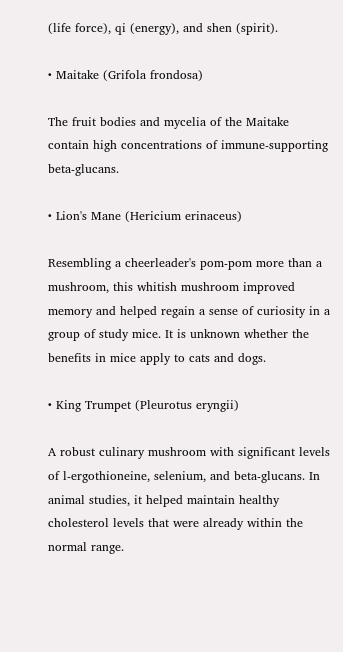(life force), qi (energy), and shen (spirit).

• Maitake (Grifola frondosa)

The fruit bodies and mycelia of the Maitake contain high concentrations of immune-supporting beta-glucans.

• Lion's Mane (Hericium erinaceus)

Resembling a cheerleader's pom-pom more than a mushroom, this whitish mushroom improved memory and helped regain a sense of curiosity in a group of study mice. It is unknown whether the benefits in mice apply to cats and dogs.

• King Trumpet (Pleurotus eryngii)

A robust culinary mushroom with significant levels of l-ergothioneine, selenium, and beta-glucans. In animal studies, it helped maintain healthy cholesterol levels that were already within the normal range.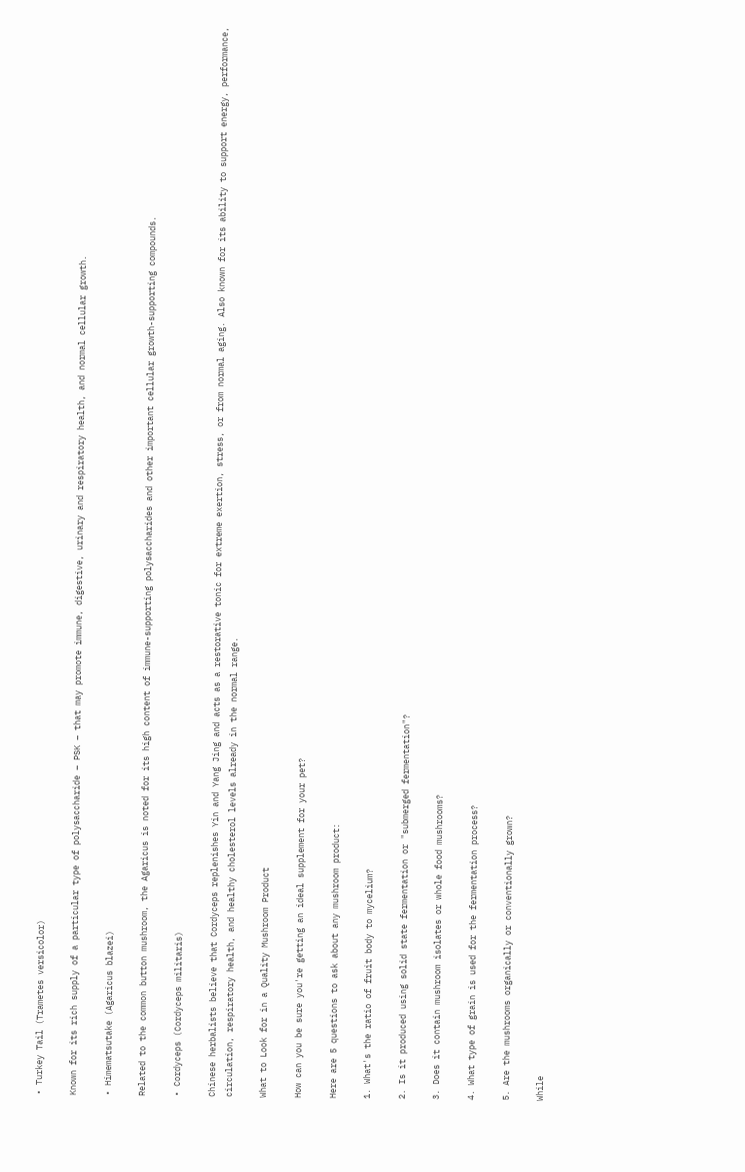• Turkey Tail (Trametes versicolor)

Known for its rich supply of a particular type of polysaccharide – PSK – that may promote immune, digestive, urinary and respiratory health, and normal cellular growth.

• Himematsutake (Agaricus blazei)

Related to the common button mushroom, the Agaricus is noted for its high content of immune-supporting polysaccharides and other important cellular growth-supporting compounds.

• Cordyceps (Cordyceps militaris)

Chinese herbalists believe that Cordyceps replenishes Yin and Yang Jing and acts as a restorative tonic for extreme exertion, stress, or from normal aging. Also known for its ability to support energy, performance, circulation, respiratory health, and healthy cholesterol levels already in the normal range.

What to Look for in a Quality Mushroom Product

How can you be sure you're getting an ideal supplement for your pet?

Here are 5 questions to ask about any mushroom product:

1. What's the ratio of fruit body to mycelium?

2. Is it produced using solid state fermentation or "submerged fermentation"?

3. Does it contain mushroom isolates or whole food mushrooms?

4. What type of grain is used for the fermentation process?

5. Are the mushrooms organically or conventionally grown?

While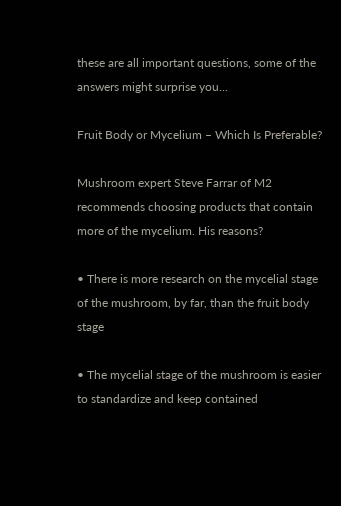these are all important questions, some of the answers might surprise you...

Fruit Body or Mycelium – Which Is Preferable?

Mushroom expert Steve Farrar of M2 recommends choosing products that contain more of the mycelium. His reasons?

• There is more research on the mycelial stage of the mushroom, by far, than the fruit body stage

• The mycelial stage of the mushroom is easier to standardize and keep contained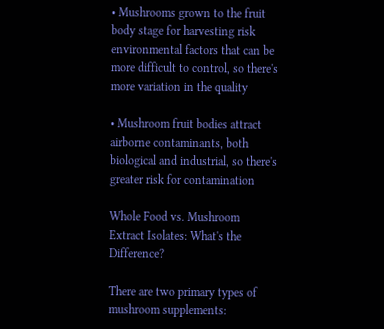• Mushrooms grown to the fruit body stage for harvesting risk environmental factors that can be more difficult to control, so there's more variation in the quality

• Mushroom fruit bodies attract airborne contaminants, both biological and industrial, so there's greater risk for contamination

Whole Food vs. Mushroom Extract Isolates: What's the Difference?

There are two primary types of mushroom supplements: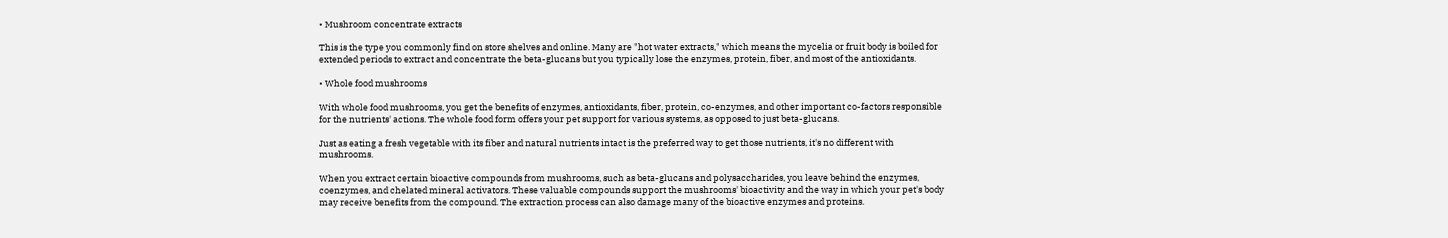• Mushroom concentrate extracts

This is the type you commonly find on store shelves and online. Many are "hot water extracts," which means the mycelia or fruit body is boiled for extended periods to extract and concentrate the beta-glucans but you typically lose the enzymes, protein, fiber, and most of the antioxidants.

• Whole food mushrooms

With whole food mushrooms, you get the benefits of enzymes, antioxidants, fiber, protein, co-enzymes, and other important co-factors responsible for the nutrients' actions. The whole food form offers your pet support for various systems, as opposed to just beta-glucans.

Just as eating a fresh vegetable with its fiber and natural nutrients intact is the preferred way to get those nutrients, it's no different with mushrooms.

When you extract certain bioactive compounds from mushrooms, such as beta-glucans and polysaccharides, you leave behind the enzymes, coenzymes, and chelated mineral activators. These valuable compounds support the mushrooms' bioactivity and the way in which your pet's body may receive benefits from the compound. The extraction process can also damage many of the bioactive enzymes and proteins.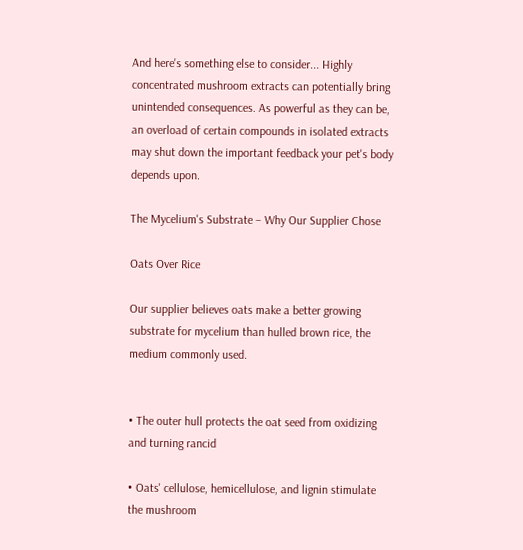And here's something else to consider... Highly concentrated mushroom extracts can potentially bring unintended consequences. As powerful as they can be, an overload of certain compounds in isolated extracts may shut down the important feedback your pet's body depends upon.

The Mycelium's Substrate – Why Our Supplier Chose

Oats Over Rice

Our supplier believes oats make a better growing substrate for mycelium than hulled brown rice, the medium commonly used.


• The outer hull protects the oat seed from oxidizing and turning rancid

• Oats' cellulose, hemicellulose, and lignin stimulate the mushroom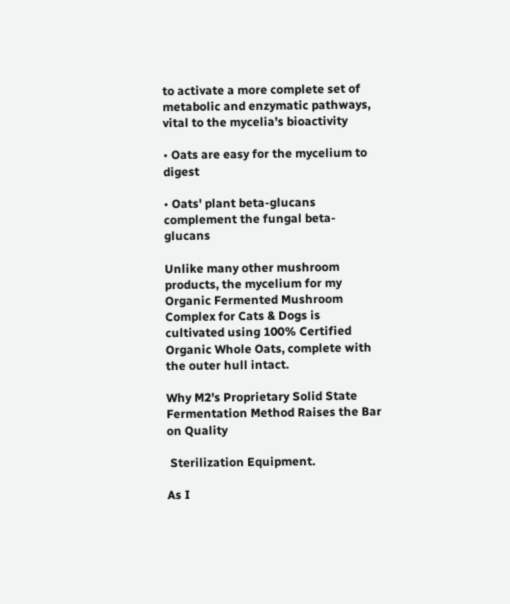to activate a more complete set of metabolic and enzymatic pathways, vital to the mycelia's bioactivity

• Oats are easy for the mycelium to digest

• Oats' plant beta-glucans complement the fungal beta-glucans

Unlike many other mushroom products, the mycelium for my Organic Fermented Mushroom Complex for Cats & Dogs is cultivated using 100% Certified Organic Whole Oats, complete with the outer hull intact.

Why M2's Proprietary Solid State Fermentation Method Raises the Bar on Quality

 Sterilization Equipment.

As I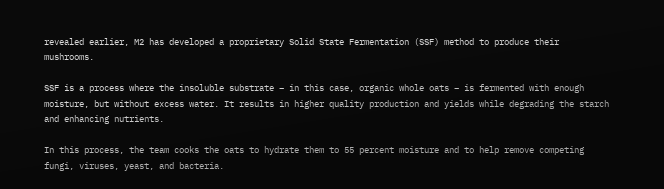revealed earlier, M2 has developed a proprietary Solid State Fermentation (SSF) method to produce their mushrooms.

SSF is a process where the insoluble substrate – in this case, organic whole oats – is fermented with enough moisture, but without excess water. It results in higher quality production and yields while degrading the starch and enhancing nutrients.

In this process, the team cooks the oats to hydrate them to 55 percent moisture and to help remove competing fungi, viruses, yeast, and bacteria.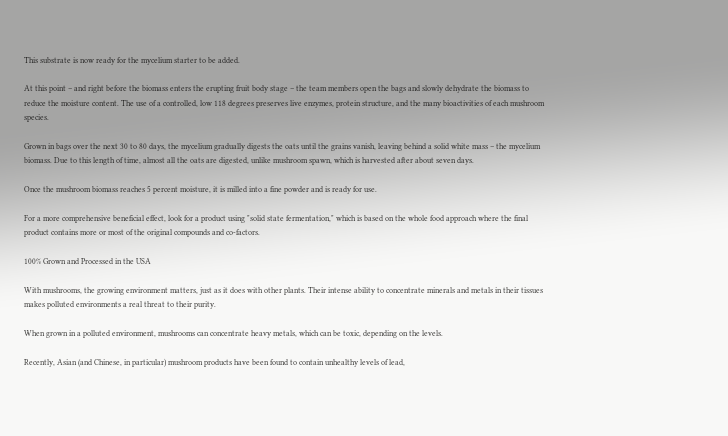This substrate is now ready for the mycelium starter to be added.

At this point – and right before the biomass enters the erupting fruit body stage – the team members open the bags and slowly dehydrate the biomass to reduce the moisture content. The use of a controlled, low 118 degrees preserves live enzymes, protein structure, and the many bioactivities of each mushroom species.

Grown in bags over the next 30 to 80 days, the mycelium gradually digests the oats until the grains vanish, leaving behind a solid white mass – the mycelium biomass. Due to this length of time, almost all the oats are digested, unlike mushroom spawn, which is harvested after about seven days.

Once the mushroom biomass reaches 5 percent moisture, it is milled into a fine powder and is ready for use.

For a more comprehensive beneficial effect, look for a product using "solid state fermentation," which is based on the whole food approach where the final product contains more or most of the original compounds and co-factors.

100% Grown and Processed in the USA

With mushrooms, the growing environment matters, just as it does with other plants. Their intense ability to concentrate minerals and metals in their tissues makes polluted environments a real threat to their purity.

When grown in a polluted environment, mushrooms can concentrate heavy metals, which can be toxic, depending on the levels.

Recently, Asian (and Chinese, in particular) mushroom products have been found to contain unhealthy levels of lead,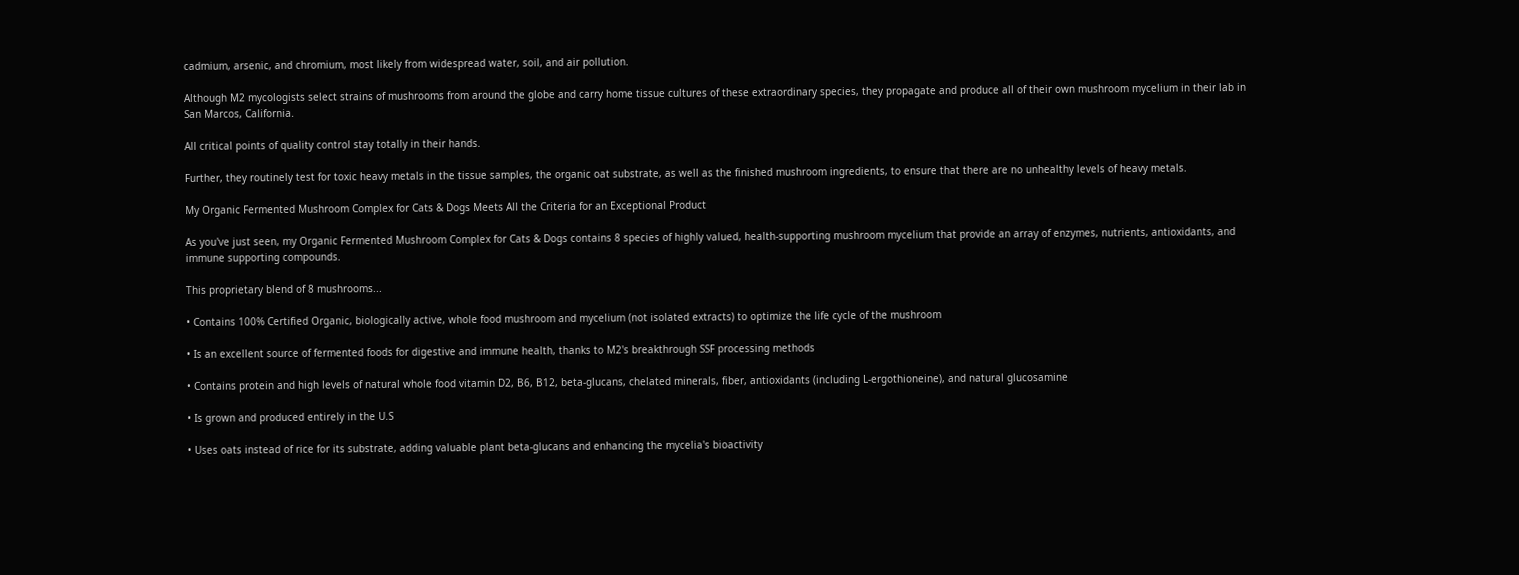cadmium, arsenic, and chromium, most likely from widespread water, soil, and air pollution.

Although M2 mycologists select strains of mushrooms from around the globe and carry home tissue cultures of these extraordinary species, they propagate and produce all of their own mushroom mycelium in their lab in San Marcos, California.

All critical points of quality control stay totally in their hands.

Further, they routinely test for toxic heavy metals in the tissue samples, the organic oat substrate, as well as the finished mushroom ingredients, to ensure that there are no unhealthy levels of heavy metals.

My Organic Fermented Mushroom Complex for Cats & Dogs Meets All the Criteria for an Exceptional Product

As you've just seen, my Organic Fermented Mushroom Complex for Cats & Dogs contains 8 species of highly valued, health-supporting mushroom mycelium that provide an array of enzymes, nutrients, antioxidants, and immune supporting compounds.

This proprietary blend of 8 mushrooms...

• Contains 100% Certified Organic, biologically active, whole food mushroom and mycelium (not isolated extracts) to optimize the life cycle of the mushroom

• Is an excellent source of fermented foods for digestive and immune health, thanks to M2's breakthrough SSF processing methods

• Contains protein and high levels of natural whole food vitamin D2, B6, B12, beta-glucans, chelated minerals, fiber, antioxidants (including L-ergothioneine), and natural glucosamine

• Is grown and produced entirely in the U.S

• Uses oats instead of rice for its substrate, adding valuable plant beta-glucans and enhancing the mycelia's bioactivity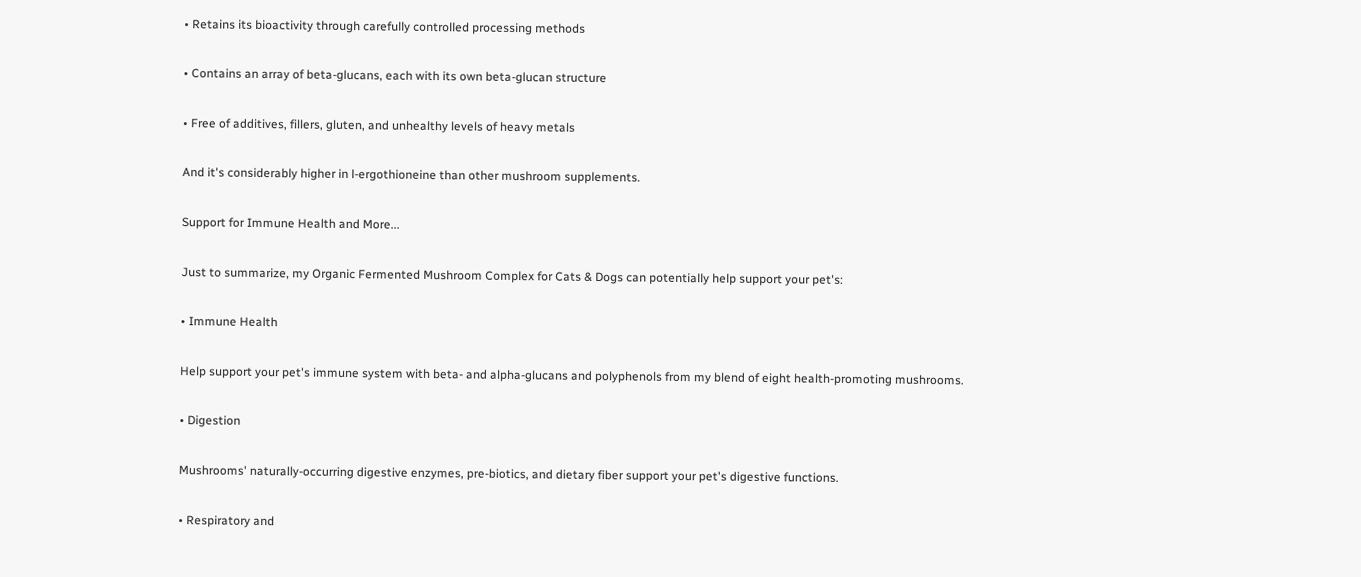• Retains its bioactivity through carefully controlled processing methods

• Contains an array of beta-glucans, each with its own beta-glucan structure

• Free of additives, fillers, gluten, and unhealthy levels of heavy metals

And it's considerably higher in l-ergothioneine than other mushroom supplements.

Support for Immune Health and More...

Just to summarize, my Organic Fermented Mushroom Complex for Cats & Dogs can potentially help support your pet's:

• Immune Health

Help support your pet's immune system with beta- and alpha-glucans and polyphenols from my blend of eight health-promoting mushrooms.

• Digestion

Mushrooms' naturally-occurring digestive enzymes, pre-biotics, and dietary fiber support your pet's digestive functions.

• Respiratory and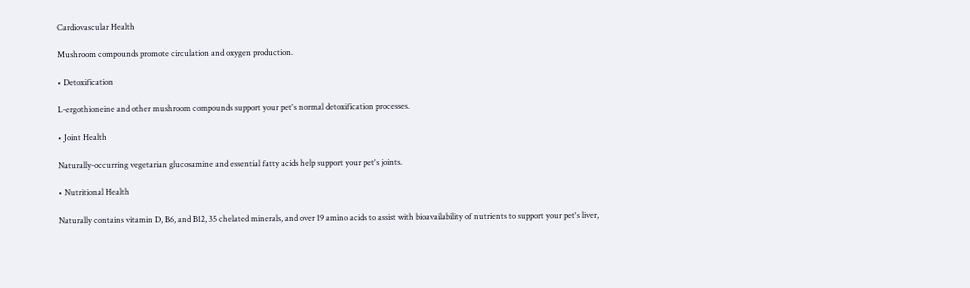Cardiovascular Health

Mushroom compounds promote circulation and oxygen production.

• Detoxification

L-ergothioneine and other mushroom compounds support your pet's normal detoxification processes.

• Joint Health

Naturally-occurring vegetarian glucosamine and essential fatty acids help support your pet's joints.

• Nutritional Health

Naturally contains vitamin D, B6, and B12, 35 chelated minerals, and over 19 amino acids to assist with bioavailability of nutrients to support your pet's liver,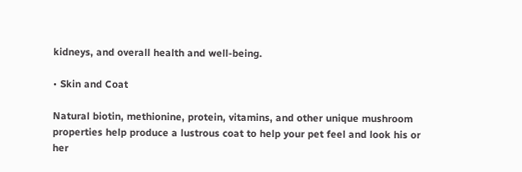kidneys, and overall health and well-being.

• Skin and Coat

Natural biotin, methionine, protein, vitamins, and other unique mushroom properties help produce a lustrous coat to help your pet feel and look his or her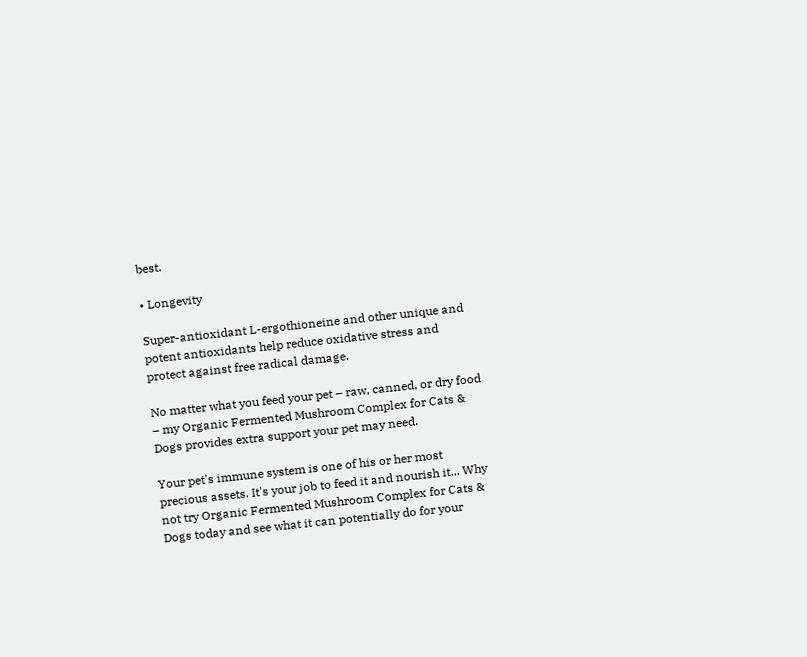best.

• Longevity

Super-antioxidant L-ergothioneine and other unique and potent antioxidants help reduce oxidative stress and protect against free radical damage.

No matter what you feed your pet – raw, canned, or dry food – my Organic Fermented Mushroom Complex for Cats & Dogs provides extra support your pet may need.

Your pet's immune system is one of his or her most precious assets. It's your job to feed it and nourish it... Why not try Organic Fermented Mushroom Complex for Cats & Dogs today and see what it can potentially do for your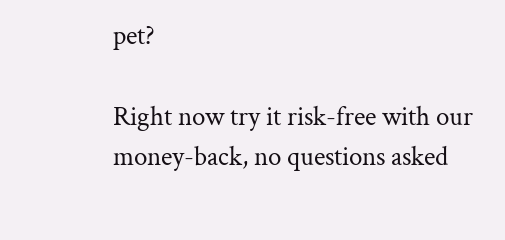pet?

Right now try it risk-free with our money-back, no questions asked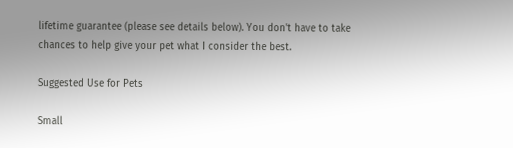lifetime guarantee (please see details below). You don't have to take chances to help give your pet what I consider the best.

Suggested Use for Pets

Small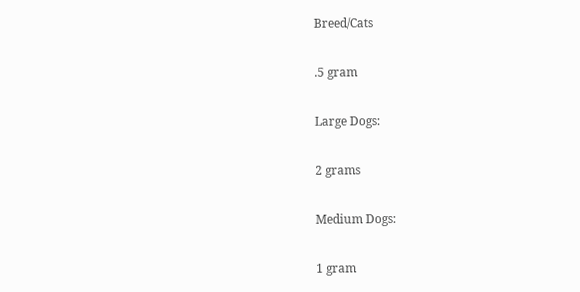Breed/Cats

.5 gram

Large Dogs:

2 grams

Medium Dogs:

1 gram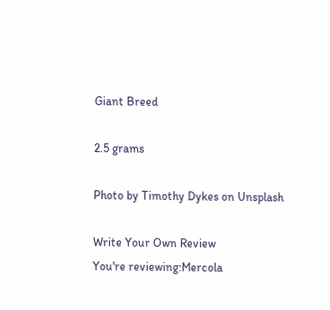Giant Breed

2.5 grams

Photo by Timothy Dykes on Unsplash

Write Your Own Review
You're reviewing:Mercola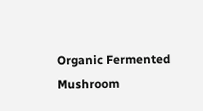Organic Fermented Mushroom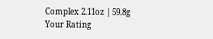Complex 2.11oz | 59.8g
Your Rating